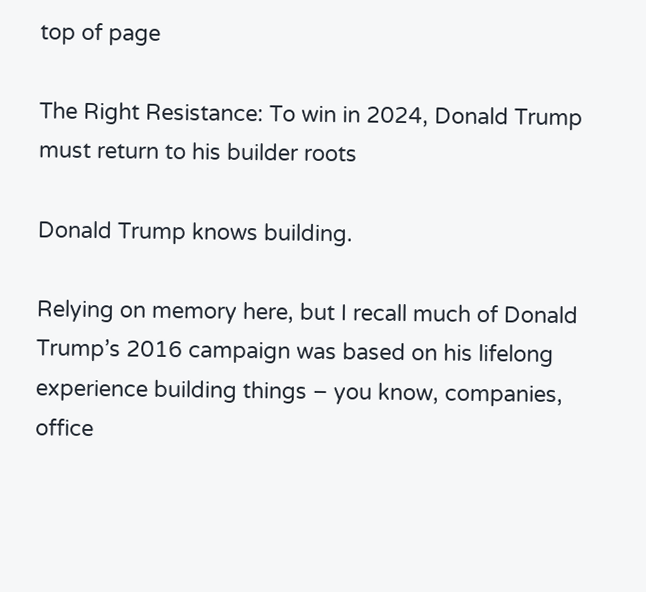top of page

The Right Resistance: To win in 2024, Donald Trump must return to his builder roots

Donald Trump knows building.

Relying on memory here, but I recall much of Donald Trump’s 2016 campaign was based on his lifelong experience building things – you know, companies, office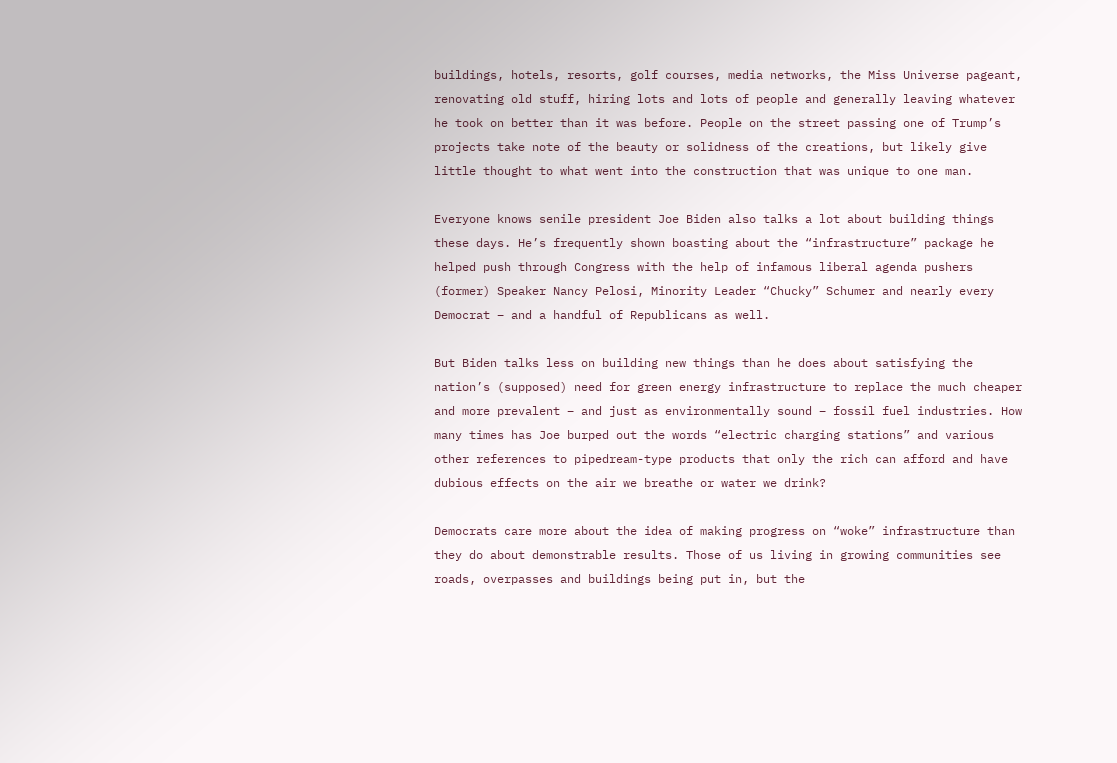buildings, hotels, resorts, golf courses, media networks, the Miss Universe pageant, renovating old stuff, hiring lots and lots of people and generally leaving whatever he took on better than it was before. People on the street passing one of Trump’s projects take note of the beauty or solidness of the creations, but likely give little thought to what went into the construction that was unique to one man.

Everyone knows senile president Joe Biden also talks a lot about building things these days. He’s frequently shown boasting about the “infrastructure” package he helped push through Congress with the help of infamous liberal agenda pushers (former) Speaker Nancy Pelosi, Minority Leader “Chucky” Schumer and nearly every Democrat – and a handful of Republicans as well.

But Biden talks less on building new things than he does about satisfying the nation’s (supposed) need for green energy infrastructure to replace the much cheaper and more prevalent – and just as environmentally sound – fossil fuel industries. How many times has Joe burped out the words “electric charging stations” and various other references to pipedream-type products that only the rich can afford and have dubious effects on the air we breathe or water we drink?

Democrats care more about the idea of making progress on “woke” infrastructure than they do about demonstrable results. Those of us living in growing communities see roads, overpasses and buildings being put in, but the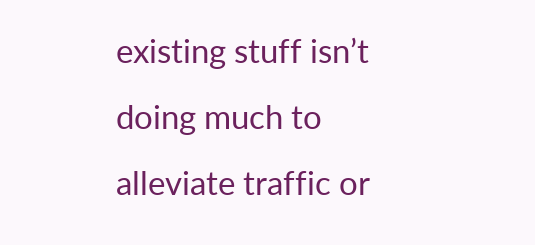existing stuff isn’t doing much to alleviate traffic or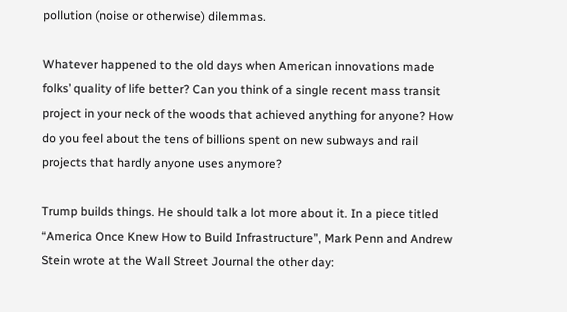pollution (noise or otherwise) dilemmas.

Whatever happened to the old days when American innovations made folks’ quality of life better? Can you think of a single recent mass transit project in your neck of the woods that achieved anything for anyone? How do you feel about the tens of billions spent on new subways and rail projects that hardly anyone uses anymore?

Trump builds things. He should talk a lot more about it. In a piece titled “America Once Knew How to Build Infrastructure”, Mark Penn and Andrew Stein wrote at the Wall Street Journal the other day: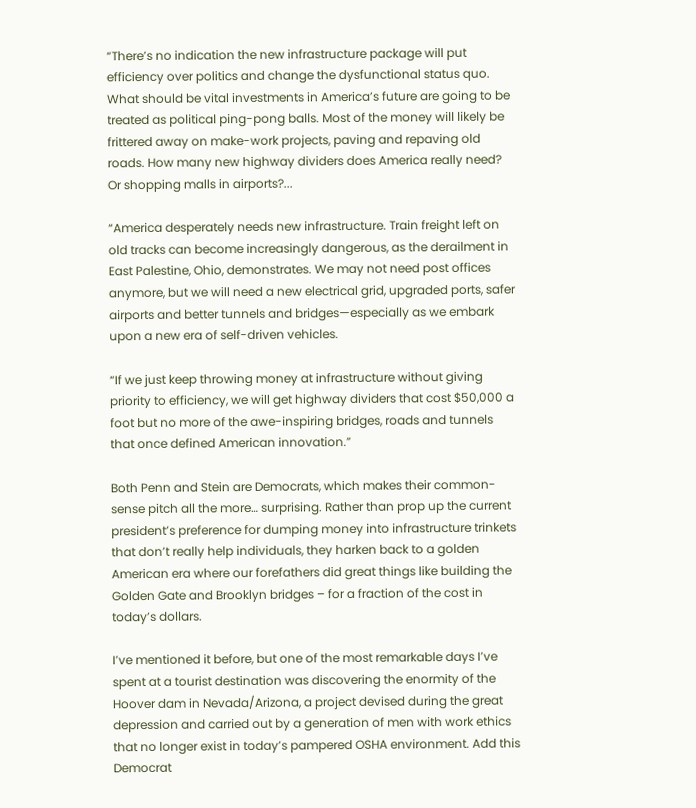“There’s no indication the new infrastructure package will put efficiency over politics and change the dysfunctional status quo. What should be vital investments in America’s future are going to be treated as political ping-pong balls. Most of the money will likely be frittered away on make-work projects, paving and repaving old roads. How many new highway dividers does America really need? Or shopping malls in airports?...

“America desperately needs new infrastructure. Train freight left on old tracks can become increasingly dangerous, as the derailment in East Palestine, Ohio, demonstrates. We may not need post offices anymore, but we will need a new electrical grid, upgraded ports, safer airports and better tunnels and bridges—especially as we embark upon a new era of self-driven vehicles.

“If we just keep throwing money at infrastructure without giving priority to efficiency, we will get highway dividers that cost $50,000 a foot but no more of the awe-inspiring bridges, roads and tunnels that once defined American innovation.”

Both Penn and Stein are Democrats, which makes their common-sense pitch all the more… surprising. Rather than prop up the current president’s preference for dumping money into infrastructure trinkets that don’t really help individuals, they harken back to a golden American era where our forefathers did great things like building the Golden Gate and Brooklyn bridges – for a fraction of the cost in today’s dollars.

I’ve mentioned it before, but one of the most remarkable days I’ve spent at a tourist destination was discovering the enormity of the Hoover dam in Nevada/Arizona, a project devised during the great depression and carried out by a generation of men with work ethics that no longer exist in today’s pampered OSHA environment. Add this Democrat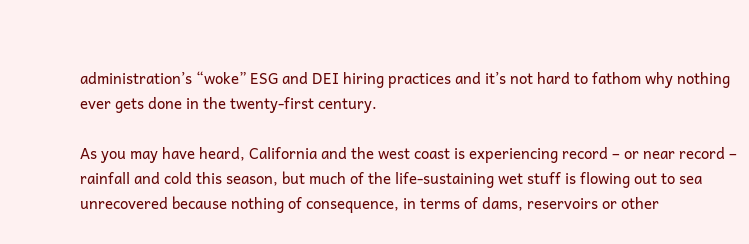administration’s “woke” ESG and DEI hiring practices and it’s not hard to fathom why nothing ever gets done in the twenty-first century.

As you may have heard, California and the west coast is experiencing record – or near record – rainfall and cold this season, but much of the life-sustaining wet stuff is flowing out to sea unrecovered because nothing of consequence, in terms of dams, reservoirs or other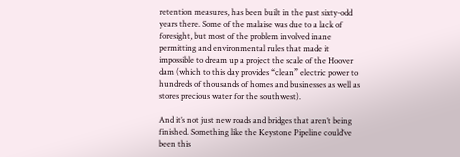retention measures, has been built in the past sixty-odd years there. Some of the malaise was due to a lack of foresight, but most of the problem involved inane permitting and environmental rules that made it impossible to dream up a project the scale of the Hoover dam (which to this day provides “clean” electric power to hundreds of thousands of homes and businesses as well as stores precious water for the southwest).

And it’s not just new roads and bridges that aren’t being finished. Something like the Keystone Pipeline could’ve been this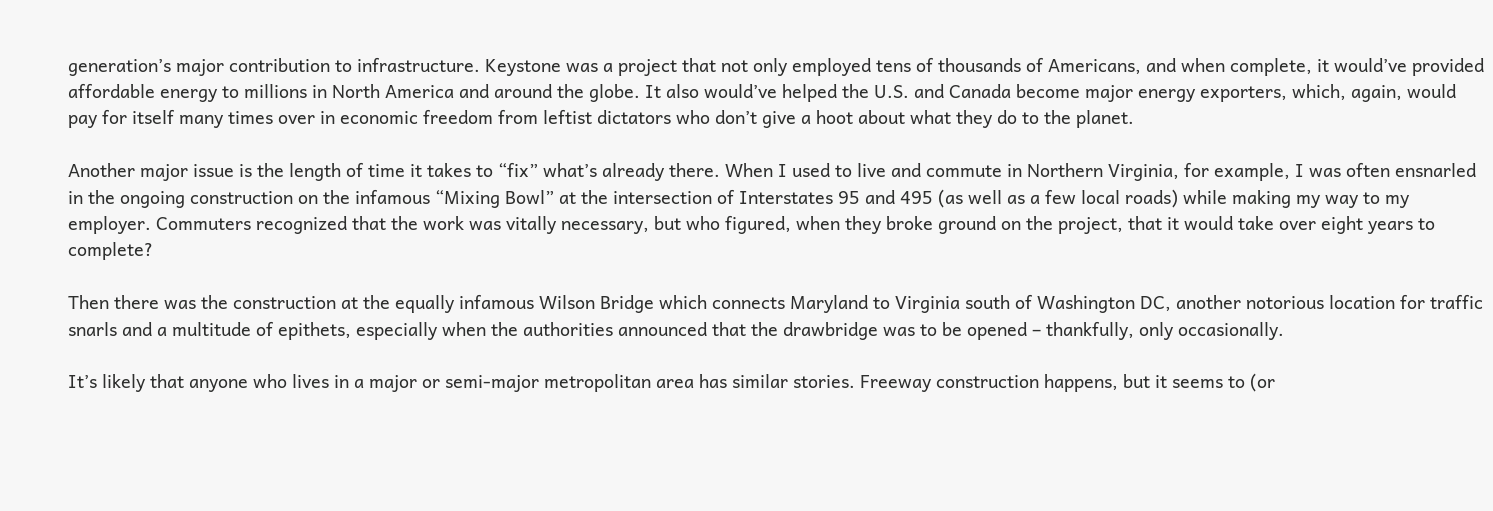generation’s major contribution to infrastructure. Keystone was a project that not only employed tens of thousands of Americans, and when complete, it would’ve provided affordable energy to millions in North America and around the globe. It also would’ve helped the U.S. and Canada become major energy exporters, which, again, would pay for itself many times over in economic freedom from leftist dictators who don’t give a hoot about what they do to the planet.

Another major issue is the length of time it takes to “fix” what’s already there. When I used to live and commute in Northern Virginia, for example, I was often ensnarled in the ongoing construction on the infamous “Mixing Bowl” at the intersection of Interstates 95 and 495 (as well as a few local roads) while making my way to my employer. Commuters recognized that the work was vitally necessary, but who figured, when they broke ground on the project, that it would take over eight years to complete?

Then there was the construction at the equally infamous Wilson Bridge which connects Maryland to Virginia south of Washington DC, another notorious location for traffic snarls and a multitude of epithets, especially when the authorities announced that the drawbridge was to be opened – thankfully, only occasionally.

It’s likely that anyone who lives in a major or semi-major metropolitan area has similar stories. Freeway construction happens, but it seems to (or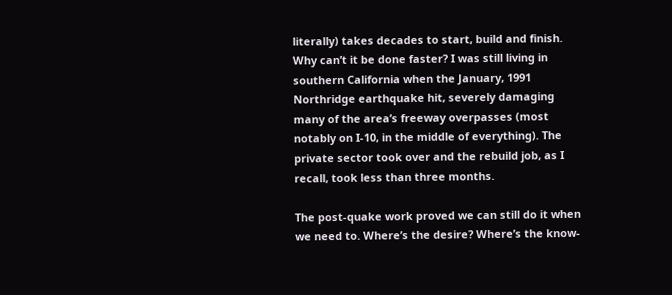literally) takes decades to start, build and finish. Why can’t it be done faster? I was still living in southern California when the January, 1991 Northridge earthquake hit, severely damaging many of the area’s freeway overpasses (most notably on I-10, in the middle of everything). The private sector took over and the rebuild job, as I recall, took less than three months.

The post-quake work proved we can still do it when we need to. Where’s the desire? Where’s the know-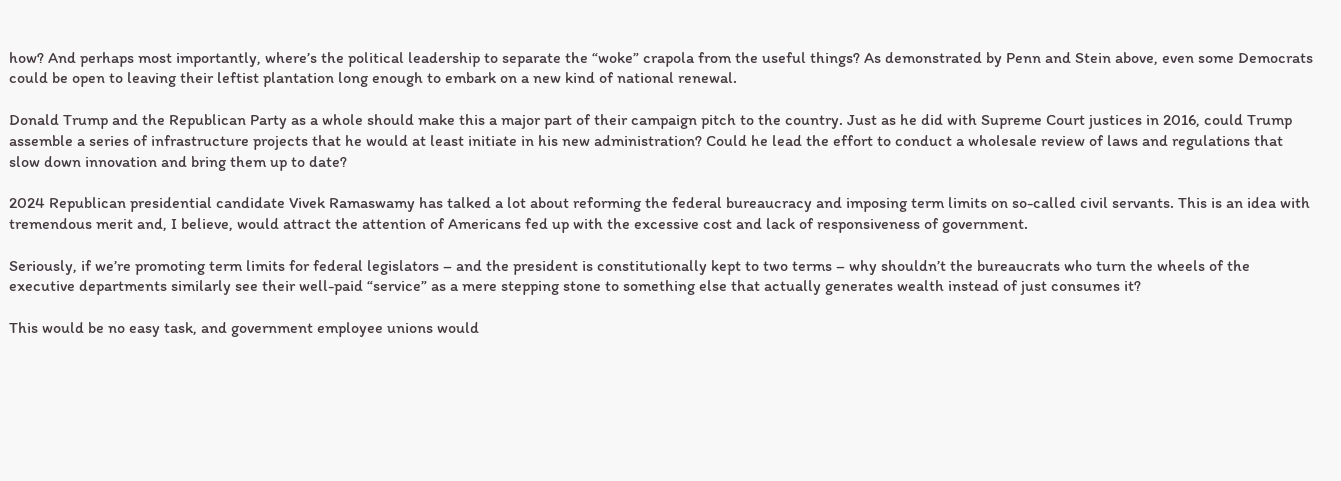how? And perhaps most importantly, where’s the political leadership to separate the “woke” crapola from the useful things? As demonstrated by Penn and Stein above, even some Democrats could be open to leaving their leftist plantation long enough to embark on a new kind of national renewal.

Donald Trump and the Republican Party as a whole should make this a major part of their campaign pitch to the country. Just as he did with Supreme Court justices in 2016, could Trump assemble a series of infrastructure projects that he would at least initiate in his new administration? Could he lead the effort to conduct a wholesale review of laws and regulations that slow down innovation and bring them up to date?

2024 Republican presidential candidate Vivek Ramaswamy has talked a lot about reforming the federal bureaucracy and imposing term limits on so-called civil servants. This is an idea with tremendous merit and, I believe, would attract the attention of Americans fed up with the excessive cost and lack of responsiveness of government.

Seriously, if we’re promoting term limits for federal legislators – and the president is constitutionally kept to two terms – why shouldn’t the bureaucrats who turn the wheels of the executive departments similarly see their well-paid “service” as a mere stepping stone to something else that actually generates wealth instead of just consumes it?

This would be no easy task, and government employee unions would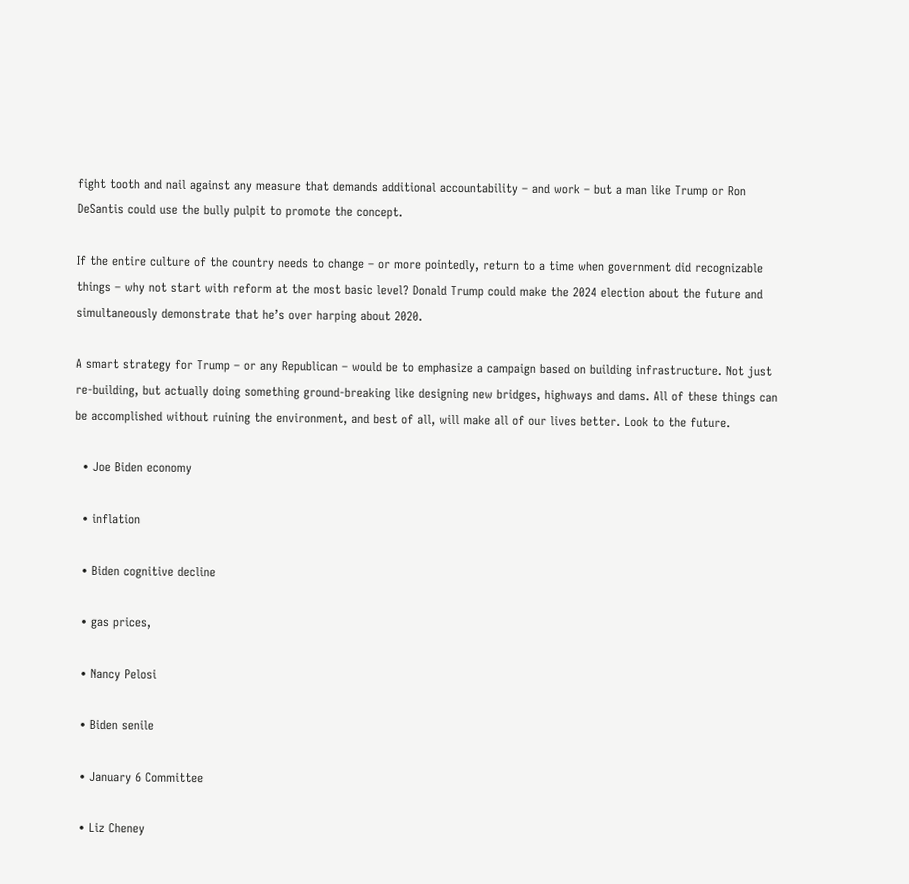fight tooth and nail against any measure that demands additional accountability – and work – but a man like Trump or Ron DeSantis could use the bully pulpit to promote the concept.

If the entire culture of the country needs to change – or more pointedly, return to a time when government did recognizable things – why not start with reform at the most basic level? Donald Trump could make the 2024 election about the future and simultaneously demonstrate that he’s over harping about 2020.

A smart strategy for Trump – or any Republican – would be to emphasize a campaign based on building infrastructure. Not just re-building, but actually doing something ground-breaking like designing new bridges, highways and dams. All of these things can be accomplished without ruining the environment, and best of all, will make all of our lives better. Look to the future.

  • Joe Biden economy

  • inflation

  • Biden cognitive decline

  • gas prices,

  • Nancy Pelosi

  • Biden senile

  • January 6 Committee

  • Liz Cheney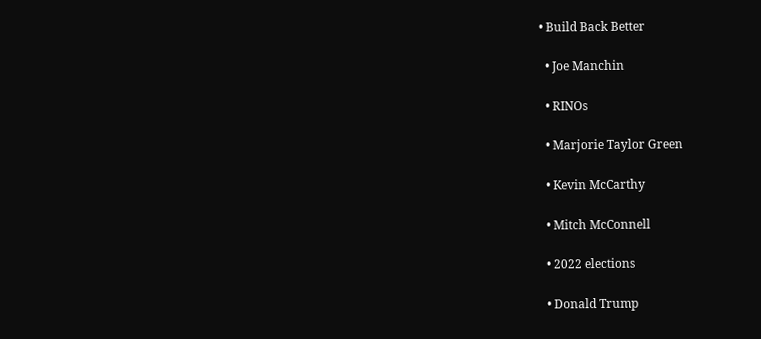• Build Back Better

  • Joe Manchin

  • RINOs

  • Marjorie Taylor Green

  • Kevin McCarthy

  • Mitch McConnell

  • 2022 elections

  • Donald Trump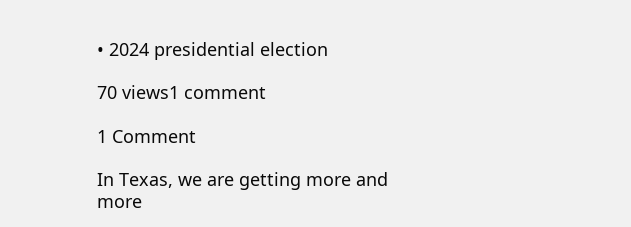• 2024 presidential election

70 views1 comment

1 Comment

In Texas, we are getting more and more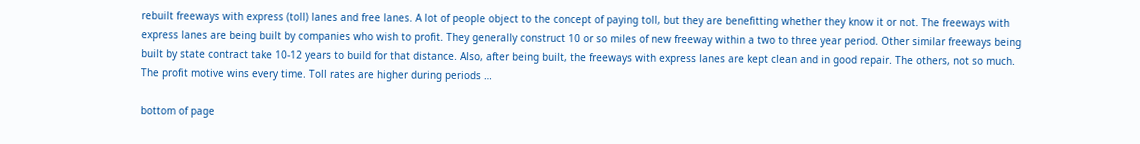rebuilt freeways with express (toll) lanes and free lanes. A lot of people object to the concept of paying toll, but they are benefitting whether they know it or not. The freeways with express lanes are being built by companies who wish to profit. They generally construct 10 or so miles of new freeway within a two to three year period. Other similar freeways being built by state contract take 10-12 years to build for that distance. Also, after being built, the freeways with express lanes are kept clean and in good repair. The others, not so much. The profit motive wins every time. Toll rates are higher during periods …

bottom of page